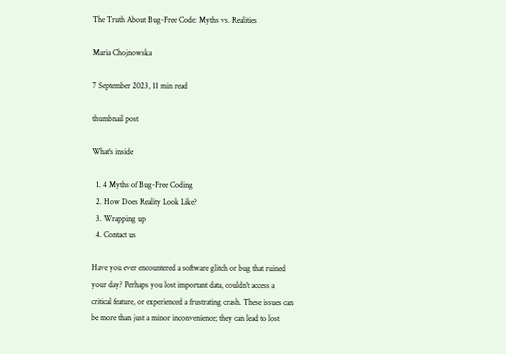The Truth About Bug-Free Code: Myths vs. Realities

Maria Chojnowska

7 September 2023, 11 min read

thumbnail post

What's inside

  1. 4 Myths of Bug-Free Coding
  2. How Does Reality Look Like?
  3. Wrapping up
  4. Contact us

Have you ever encountered a software glitch or bug that ruined your day? Perhaps you lost important data, couldn't access a critical feature, or experienced a frustrating crash. These issues can be more than just a minor inconvenience; they can lead to lost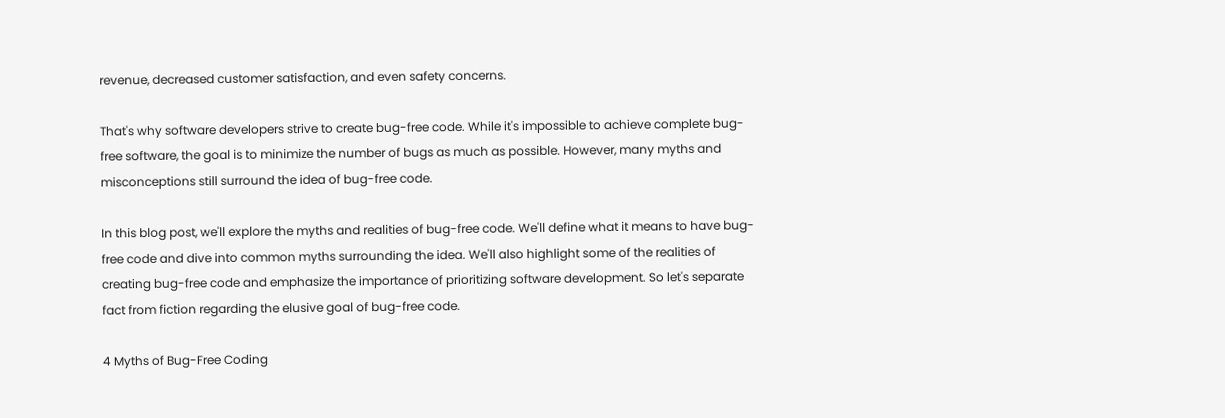revenue, decreased customer satisfaction, and even safety concerns.

That's why software developers strive to create bug-free code. While it's impossible to achieve complete bug-free software, the goal is to minimize the number of bugs as much as possible. However, many myths and misconceptions still surround the idea of bug-free code.

In this blog post, we'll explore the myths and realities of bug-free code. We'll define what it means to have bug-free code and dive into common myths surrounding the idea. We'll also highlight some of the realities of creating bug-free code and emphasize the importance of prioritizing software development. So let's separate fact from fiction regarding the elusive goal of bug-free code.

4 Myths of Bug-Free Coding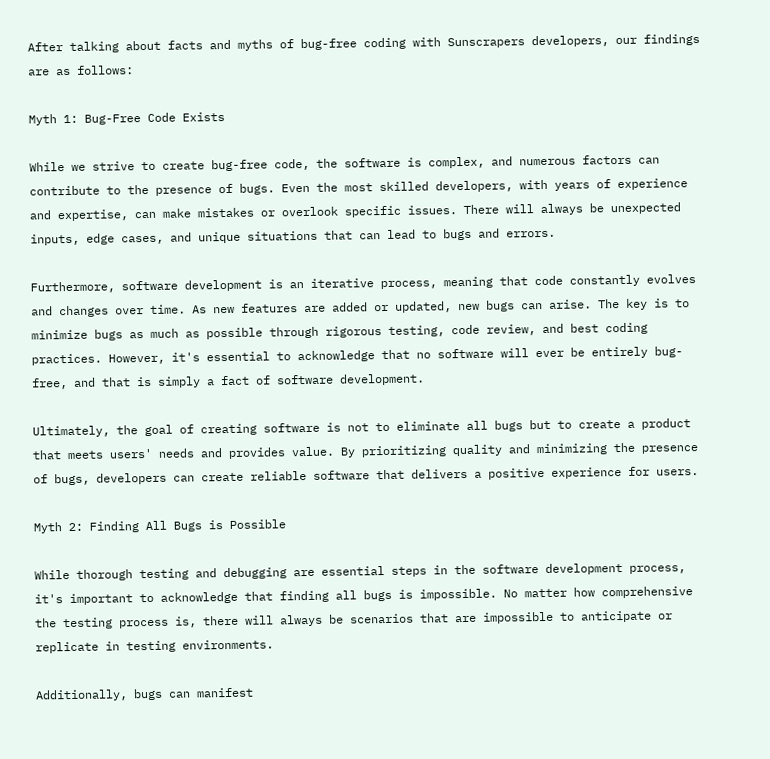After talking about facts and myths of bug-free coding with Sunscrapers developers, our findings are as follows:

Myth 1: Bug-Free Code Exists

While we strive to create bug-free code, the software is complex, and numerous factors can contribute to the presence of bugs. Even the most skilled developers, with years of experience and expertise, can make mistakes or overlook specific issues. There will always be unexpected inputs, edge cases, and unique situations that can lead to bugs and errors.

Furthermore, software development is an iterative process, meaning that code constantly evolves and changes over time. As new features are added or updated, new bugs can arise. The key is to minimize bugs as much as possible through rigorous testing, code review, and best coding practices. However, it's essential to acknowledge that no software will ever be entirely bug-free, and that is simply a fact of software development.

Ultimately, the goal of creating software is not to eliminate all bugs but to create a product that meets users' needs and provides value. By prioritizing quality and minimizing the presence of bugs, developers can create reliable software that delivers a positive experience for users.

Myth 2: Finding All Bugs is Possible

While thorough testing and debugging are essential steps in the software development process, it's important to acknowledge that finding all bugs is impossible. No matter how comprehensive the testing process is, there will always be scenarios that are impossible to anticipate or replicate in testing environments.

Additionally, bugs can manifest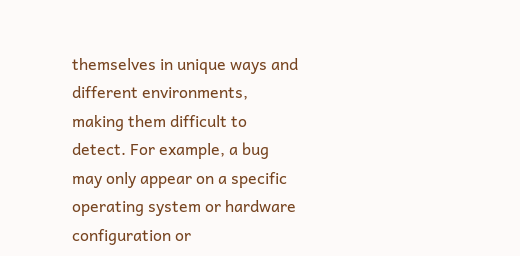themselves in unique ways and different environments, making them difficult to detect. For example, a bug may only appear on a specific operating system or hardware configuration or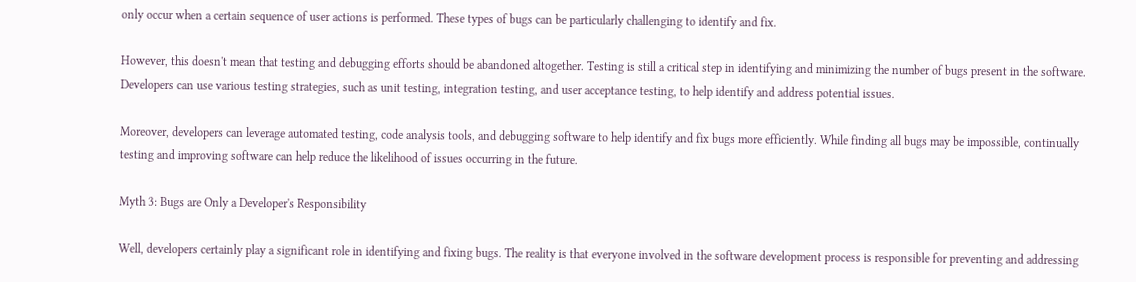only occur when a certain sequence of user actions is performed. These types of bugs can be particularly challenging to identify and fix.

However, this doesn't mean that testing and debugging efforts should be abandoned altogether. Testing is still a critical step in identifying and minimizing the number of bugs present in the software. Developers can use various testing strategies, such as unit testing, integration testing, and user acceptance testing, to help identify and address potential issues.

Moreover, developers can leverage automated testing, code analysis tools, and debugging software to help identify and fix bugs more efficiently. While finding all bugs may be impossible, continually testing and improving software can help reduce the likelihood of issues occurring in the future.

Myth 3: Bugs are Only a Developer's Responsibility

Well, developers certainly play a significant role in identifying and fixing bugs. The reality is that everyone involved in the software development process is responsible for preventing and addressing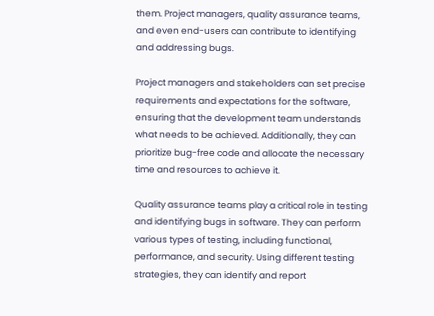them. Project managers, quality assurance teams, and even end-users can contribute to identifying and addressing bugs.

Project managers and stakeholders can set precise requirements and expectations for the software, ensuring that the development team understands what needs to be achieved. Additionally, they can prioritize bug-free code and allocate the necessary time and resources to achieve it.

Quality assurance teams play a critical role in testing and identifying bugs in software. They can perform various types of testing, including functional, performance, and security. Using different testing strategies, they can identify and report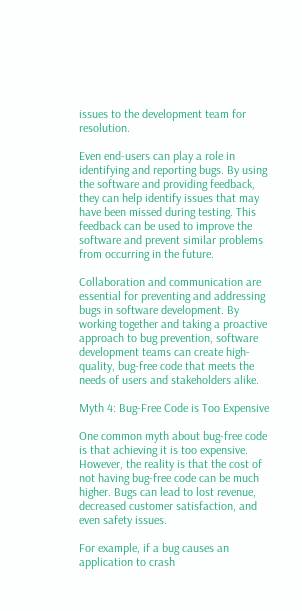issues to the development team for resolution.

Even end-users can play a role in identifying and reporting bugs. By using the software and providing feedback, they can help identify issues that may have been missed during testing. This feedback can be used to improve the software and prevent similar problems from occurring in the future.

Collaboration and communication are essential for preventing and addressing bugs in software development. By working together and taking a proactive approach to bug prevention, software development teams can create high-quality, bug-free code that meets the needs of users and stakeholders alike.

Myth 4: Bug-Free Code is Too Expensive

One common myth about bug-free code is that achieving it is too expensive. However, the reality is that the cost of not having bug-free code can be much higher. Bugs can lead to lost revenue, decreased customer satisfaction, and even safety issues.

For example, if a bug causes an application to crash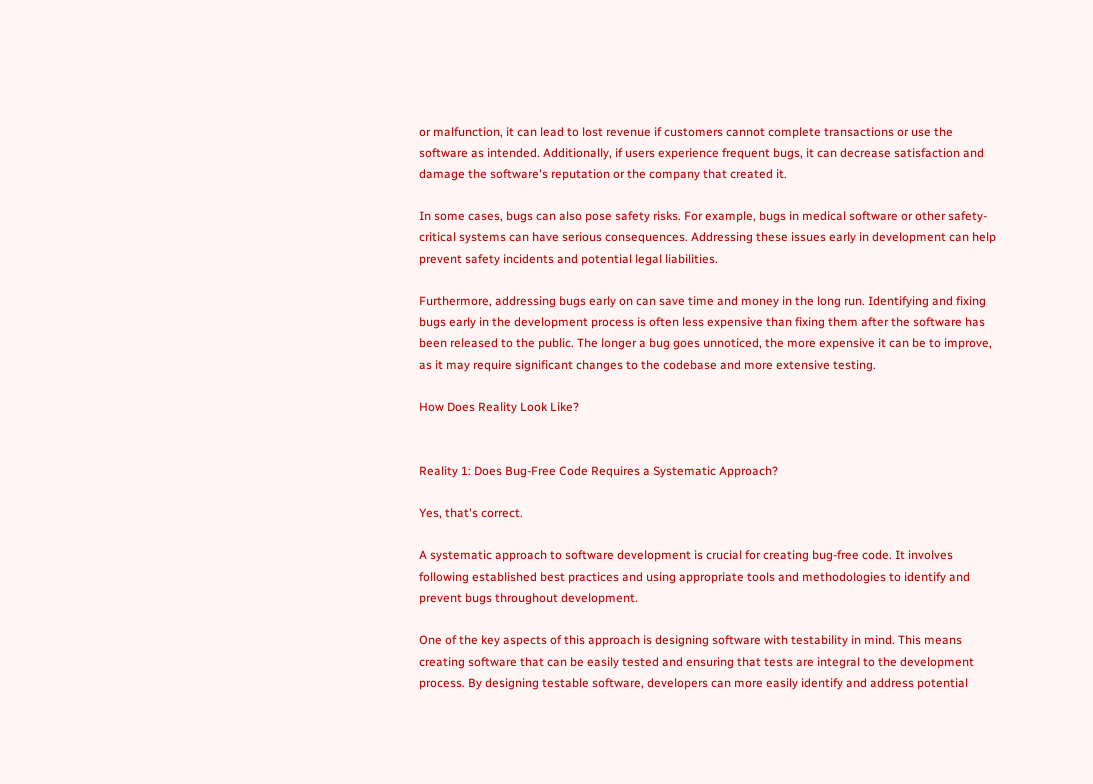or malfunction, it can lead to lost revenue if customers cannot complete transactions or use the software as intended. Additionally, if users experience frequent bugs, it can decrease satisfaction and damage the software's reputation or the company that created it.

In some cases, bugs can also pose safety risks. For example, bugs in medical software or other safety-critical systems can have serious consequences. Addressing these issues early in development can help prevent safety incidents and potential legal liabilities.

Furthermore, addressing bugs early on can save time and money in the long run. Identifying and fixing bugs early in the development process is often less expensive than fixing them after the software has been released to the public. The longer a bug goes unnoticed, the more expensive it can be to improve, as it may require significant changes to the codebase and more extensive testing.

How Does Reality Look Like?


Reality 1: Does Bug-Free Code Requires a Systematic Approach?

Yes, that's correct.

A systematic approach to software development is crucial for creating bug-free code. It involves following established best practices and using appropriate tools and methodologies to identify and prevent bugs throughout development.

One of the key aspects of this approach is designing software with testability in mind. This means creating software that can be easily tested and ensuring that tests are integral to the development process. By designing testable software, developers can more easily identify and address potential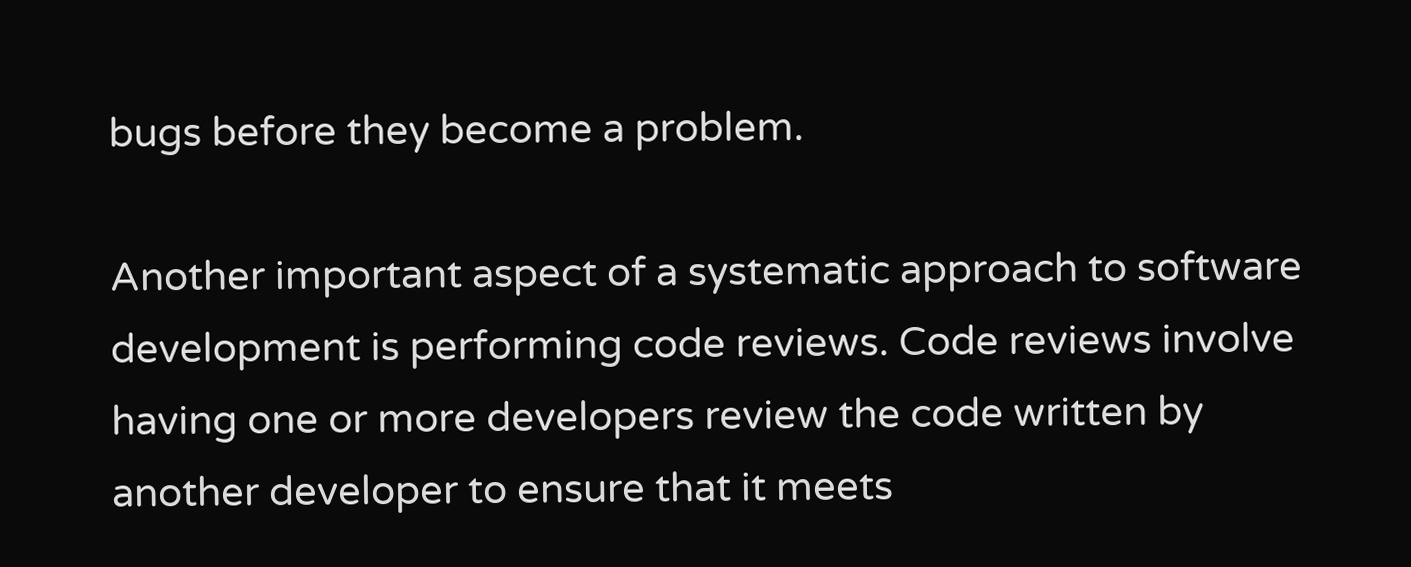bugs before they become a problem.

Another important aspect of a systematic approach to software development is performing code reviews. Code reviews involve having one or more developers review the code written by another developer to ensure that it meets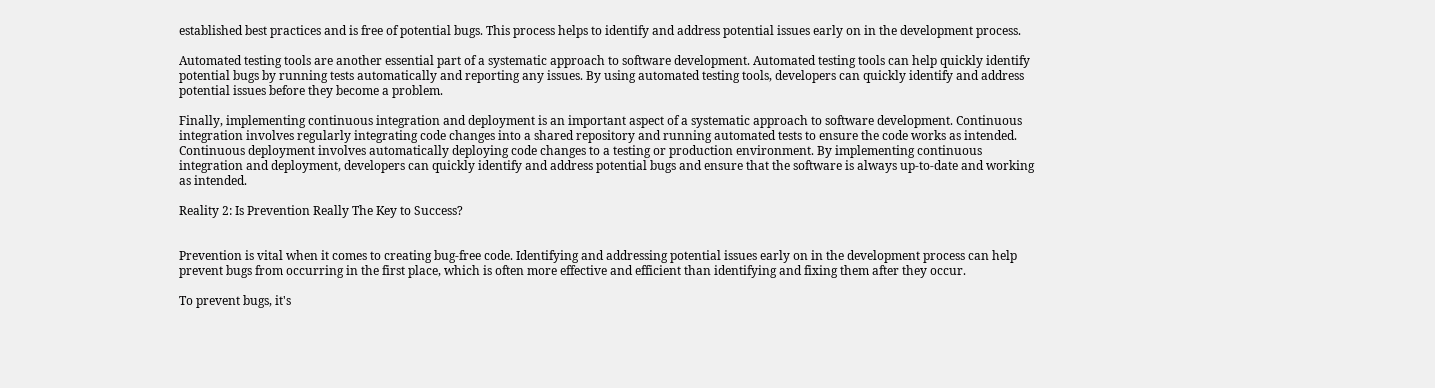established best practices and is free of potential bugs. This process helps to identify and address potential issues early on in the development process.

Automated testing tools are another essential part of a systematic approach to software development. Automated testing tools can help quickly identify potential bugs by running tests automatically and reporting any issues. By using automated testing tools, developers can quickly identify and address potential issues before they become a problem.

Finally, implementing continuous integration and deployment is an important aspect of a systematic approach to software development. Continuous integration involves regularly integrating code changes into a shared repository and running automated tests to ensure the code works as intended. Continuous deployment involves automatically deploying code changes to a testing or production environment. By implementing continuous integration and deployment, developers can quickly identify and address potential bugs and ensure that the software is always up-to-date and working as intended.

Reality 2: Is Prevention Really The Key to Success?


Prevention is vital when it comes to creating bug-free code. Identifying and addressing potential issues early on in the development process can help prevent bugs from occurring in the first place, which is often more effective and efficient than identifying and fixing them after they occur.

To prevent bugs, it's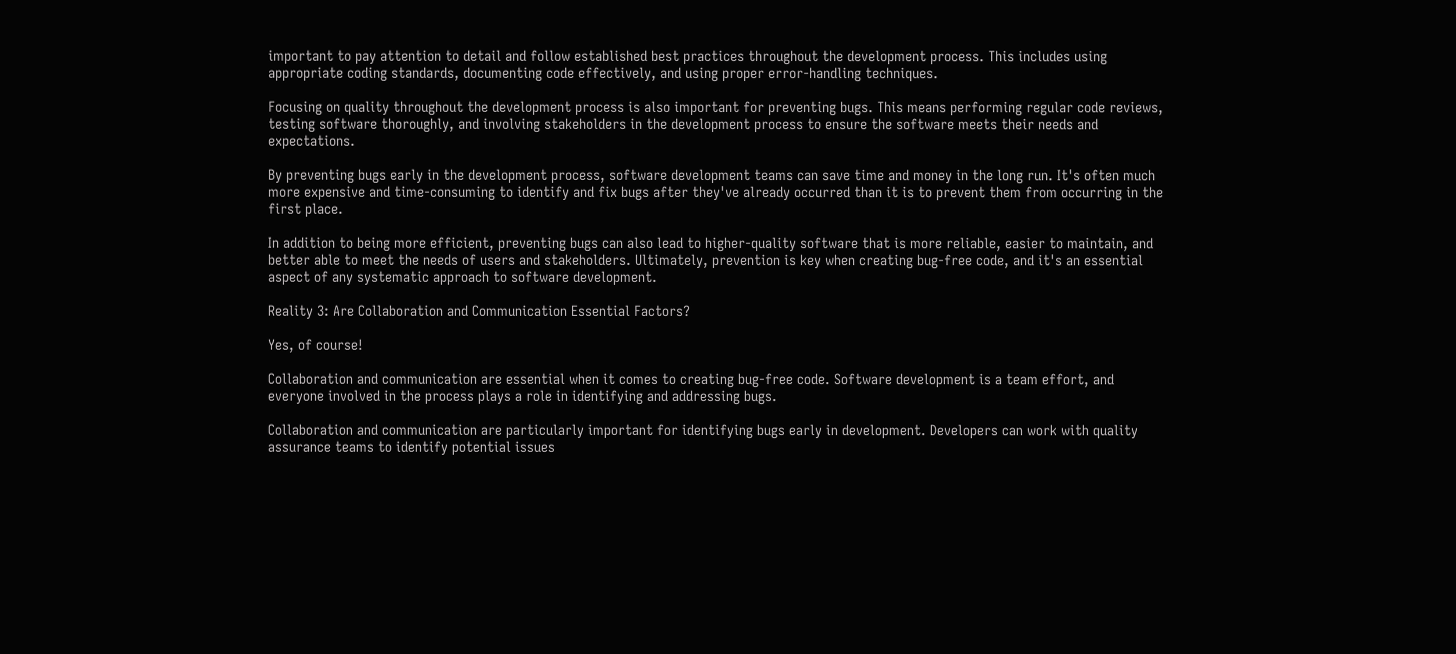important to pay attention to detail and follow established best practices throughout the development process. This includes using appropriate coding standards, documenting code effectively, and using proper error-handling techniques.

Focusing on quality throughout the development process is also important for preventing bugs. This means performing regular code reviews, testing software thoroughly, and involving stakeholders in the development process to ensure the software meets their needs and expectations.

By preventing bugs early in the development process, software development teams can save time and money in the long run. It's often much more expensive and time-consuming to identify and fix bugs after they've already occurred than it is to prevent them from occurring in the first place.

In addition to being more efficient, preventing bugs can also lead to higher-quality software that is more reliable, easier to maintain, and better able to meet the needs of users and stakeholders. Ultimately, prevention is key when creating bug-free code, and it's an essential aspect of any systematic approach to software development.

Reality 3: Are Collaboration and Communication Essential Factors?

Yes, of course!

Collaboration and communication are essential when it comes to creating bug-free code. Software development is a team effort, and everyone involved in the process plays a role in identifying and addressing bugs.

Collaboration and communication are particularly important for identifying bugs early in development. Developers can work with quality assurance teams to identify potential issues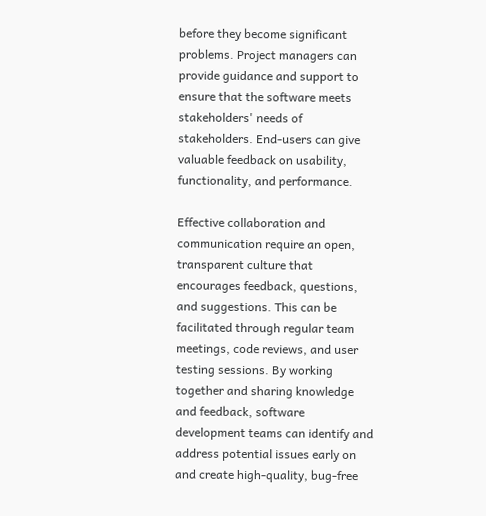before they become significant problems. Project managers can provide guidance and support to ensure that the software meets stakeholders' needs of stakeholders. End-users can give valuable feedback on usability, functionality, and performance.

Effective collaboration and communication require an open, transparent culture that encourages feedback, questions, and suggestions. This can be facilitated through regular team meetings, code reviews, and user testing sessions. By working together and sharing knowledge and feedback, software development teams can identify and address potential issues early on and create high-quality, bug-free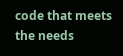code that meets the needs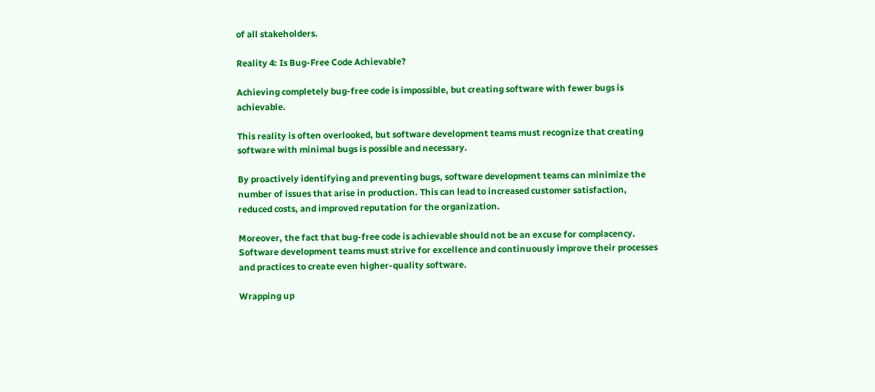of all stakeholders.

Reality 4: Is Bug-Free Code Achievable?

Achieving completely bug-free code is impossible, but creating software with fewer bugs is achievable.

This reality is often overlooked, but software development teams must recognize that creating software with minimal bugs is possible and necessary.

By proactively identifying and preventing bugs, software development teams can minimize the number of issues that arise in production. This can lead to increased customer satisfaction, reduced costs, and improved reputation for the organization.

Moreover, the fact that bug-free code is achievable should not be an excuse for complacency. Software development teams must strive for excellence and continuously improve their processes and practices to create even higher-quality software.

Wrapping up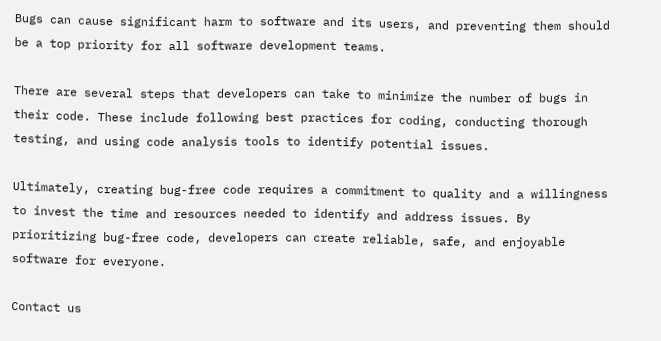Bugs can cause significant harm to software and its users, and preventing them should be a top priority for all software development teams.

There are several steps that developers can take to minimize the number of bugs in their code. These include following best practices for coding, conducting thorough testing, and using code analysis tools to identify potential issues.

Ultimately, creating bug-free code requires a commitment to quality and a willingness to invest the time and resources needed to identify and address issues. By prioritizing bug-free code, developers can create reliable, safe, and enjoyable software for everyone.

Contact us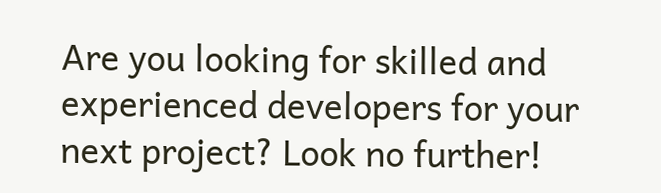Are you looking for skilled and experienced developers for your next project? Look no further!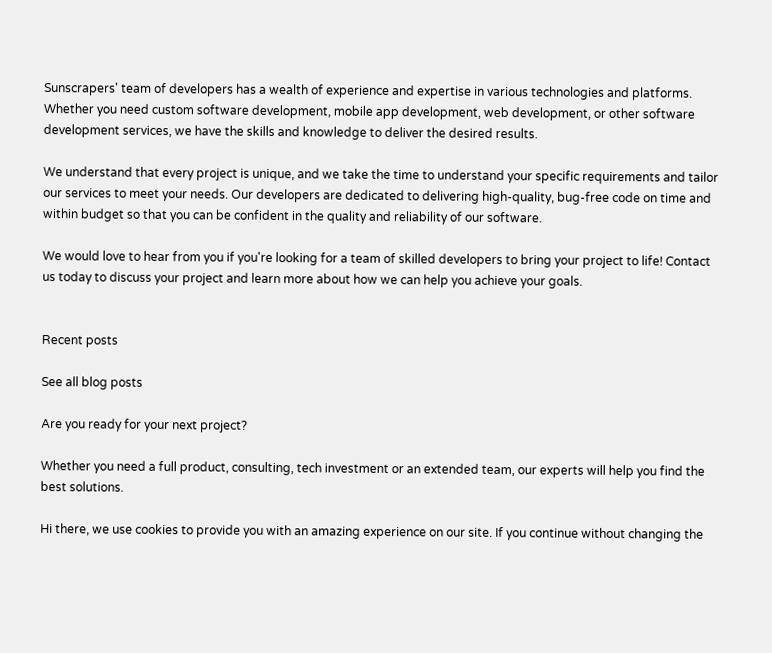Sunscrapers' team of developers has a wealth of experience and expertise in various technologies and platforms. Whether you need custom software development, mobile app development, web development, or other software development services, we have the skills and knowledge to deliver the desired results.

We understand that every project is unique, and we take the time to understand your specific requirements and tailor our services to meet your needs. Our developers are dedicated to delivering high-quality, bug-free code on time and within budget so that you can be confident in the quality and reliability of our software.

We would love to hear from you if you're looking for a team of skilled developers to bring your project to life! Contact us today to discuss your project and learn more about how we can help you achieve your goals.


Recent posts

See all blog posts

Are you ready for your next project?

Whether you need a full product, consulting, tech investment or an extended team, our experts will help you find the best solutions.

Hi there, we use cookies to provide you with an amazing experience on our site. If you continue without changing the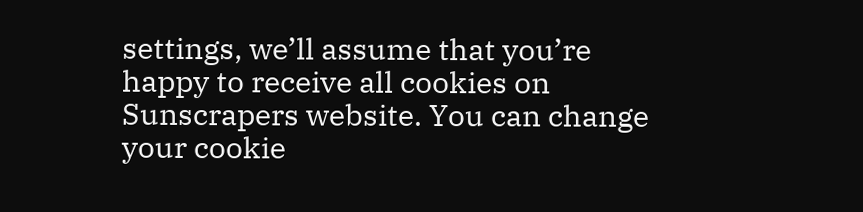settings, we’ll assume that you’re happy to receive all cookies on Sunscrapers website. You can change your cookie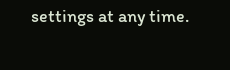settings at any time.